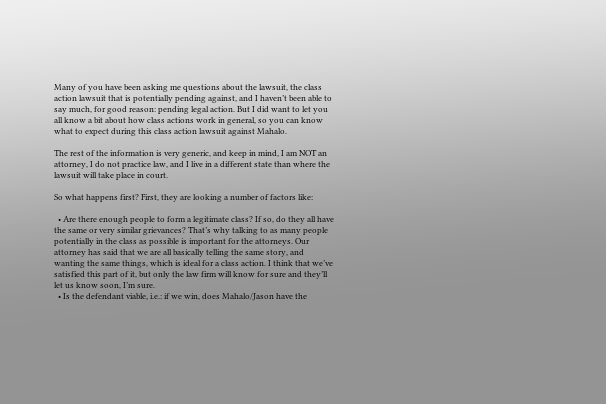Many of you have been asking me questions about the lawsuit, the class action lawsuit that is potentially pending against, and I haven’t been able to say much, for good reason: pending legal action. But I did want to let you all know a bit about how class actions work in general, so you can know what to expect during this class action lawsuit against Mahalo.

The rest of the information is very generic, and keep in mind, I am NOT an attorney, I do not practice law, and I live in a different state than where the lawsuit will take place in court.

So what happens first? First, they are looking a number of factors like:

  • Are there enough people to form a legitimate class? If so, do they all have the same or very similar grievances? That’s why talking to as many people potentially in the class as possible is important for the attorneys. Our attorney has said that we are all basically telling the same story, and wanting the same things, which is ideal for a class action. I think that we’ve satisfied this part of it, but only the law firm will know for sure and they’ll let us know soon, I’m sure.
  • Is the defendant viable, i.e.: if we win, does Mahalo/Jason have the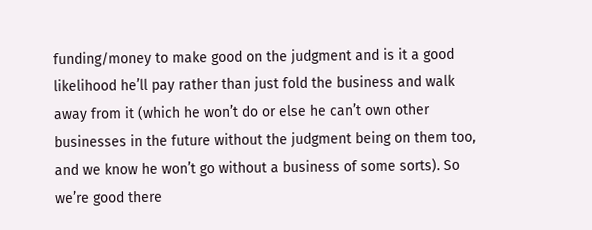funding/money to make good on the judgment and is it a good likelihood he’ll pay rather than just fold the business and walk away from it (which he won’t do or else he can’t own other businesses in the future without the judgment being on them too, and we know he won’t go without a business of some sorts). So we’re good there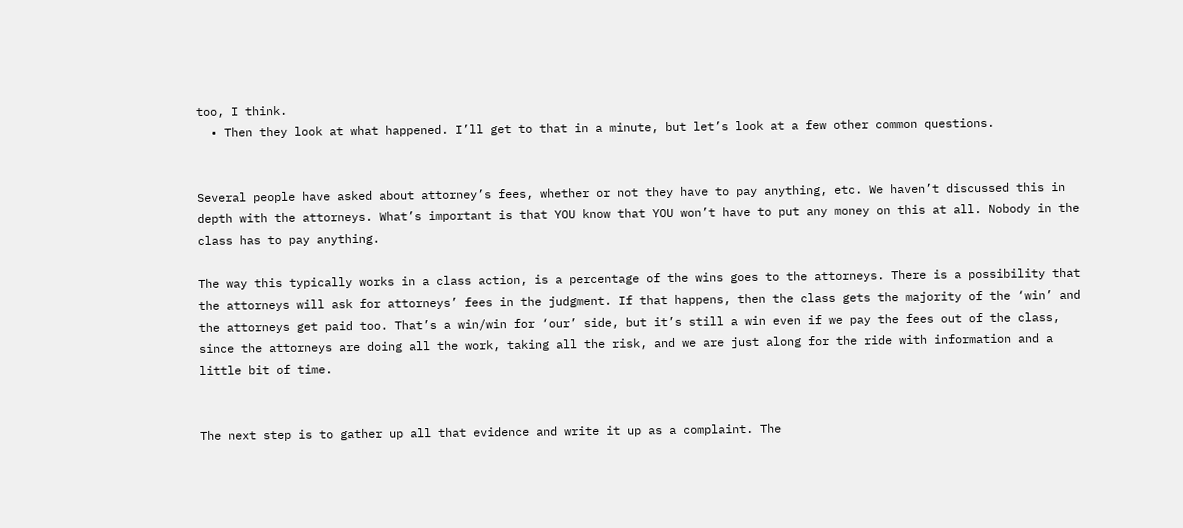too, I think.
  • Then they look at what happened. I’ll get to that in a minute, but let’s look at a few other common questions.


Several people have asked about attorney’s fees, whether or not they have to pay anything, etc. We haven’t discussed this in depth with the attorneys. What’s important is that YOU know that YOU won’t have to put any money on this at all. Nobody in the class has to pay anything.

The way this typically works in a class action, is a percentage of the wins goes to the attorneys. There is a possibility that the attorneys will ask for attorneys’ fees in the judgment. If that happens, then the class gets the majority of the ‘win’ and the attorneys get paid too. That’s a win/win for ‘our’ side, but it’s still a win even if we pay the fees out of the class, since the attorneys are doing all the work, taking all the risk, and we are just along for the ride with information and a little bit of time.


The next step is to gather up all that evidence and write it up as a complaint. The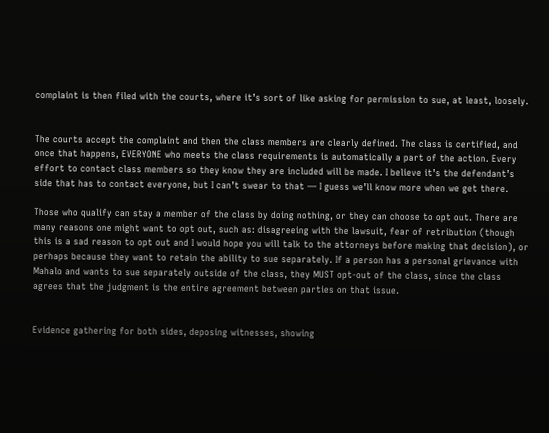complaint is then filed with the courts, where it’s sort of like asking for permission to sue, at least, loosely.


The courts accept the complaint and then the class members are clearly defined. The class is certified, and once that happens, EVERYONE who meets the class requirements is automatically a part of the action. Every effort to contact class members so they know they are included will be made. I believe it’s the defendant’s side that has to contact everyone, but I can’t swear to that — I guess we’ll know more when we get there.

Those who qualify can stay a member of the class by doing nothing, or they can choose to opt out. There are many reasons one might want to opt out, such as: disagreeing with the lawsuit, fear of retribution (though this is a sad reason to opt out and I would hope you will talk to the attorneys before making that decision), or perhaps because they want to retain the ability to sue separately. If a person has a personal grievance with Mahalo and wants to sue separately outside of the class, they MUST opt-out of the class, since the class agrees that the judgment is the entire agreement between parties on that issue.


Evidence gathering for both sides, deposing witnesses, showing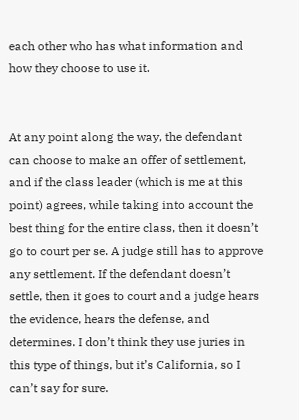each other who has what information and how they choose to use it.


At any point along the way, the defendant can choose to make an offer of settlement, and if the class leader (which is me at this point) agrees, while taking into account the best thing for the entire class, then it doesn’t go to court per se. A judge still has to approve any settlement. If the defendant doesn’t settle, then it goes to court and a judge hears the evidence, hears the defense, and determines. I don’t think they use juries in this type of things, but it’s California, so I can’t say for sure.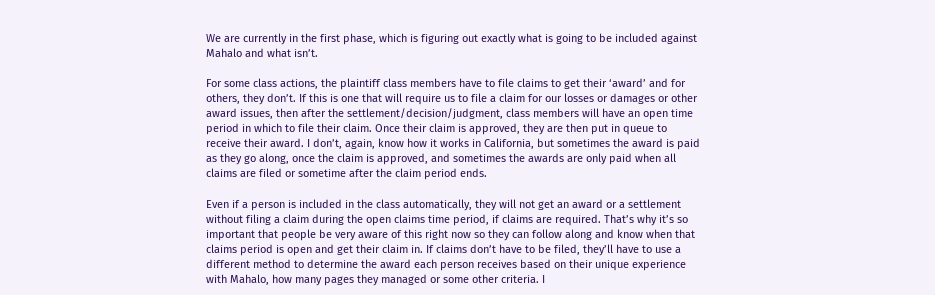We are currently in the first phase, which is figuring out exactly what is going to be included against Mahalo and what isn’t.

For some class actions, the plaintiff class members have to file claims to get their ‘award’ and for others, they don’t. If this is one that will require us to file a claim for our losses or damages or other award issues, then after the settlement/decision/judgment, class members will have an open time period in which to file their claim. Once their claim is approved, they are then put in queue to receive their award. I don’t, again, know how it works in California, but sometimes the award is paid as they go along, once the claim is approved, and sometimes the awards are only paid when all claims are filed or sometime after the claim period ends.

Even if a person is included in the class automatically, they will not get an award or a settlement without filing a claim during the open claims time period, if claims are required. That’s why it’s so important that people be very aware of this right now so they can follow along and know when that claims period is open and get their claim in. If claims don’t have to be filed, they’ll have to use a different method to determine the award each person receives based on their unique experience with Mahalo, how many pages they managed or some other criteria. I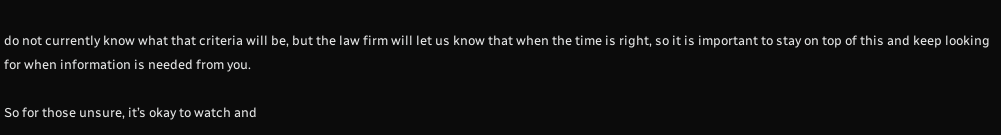do not currently know what that criteria will be, but the law firm will let us know that when the time is right, so it is important to stay on top of this and keep looking for when information is needed from you.

So for those unsure, it’s okay to watch and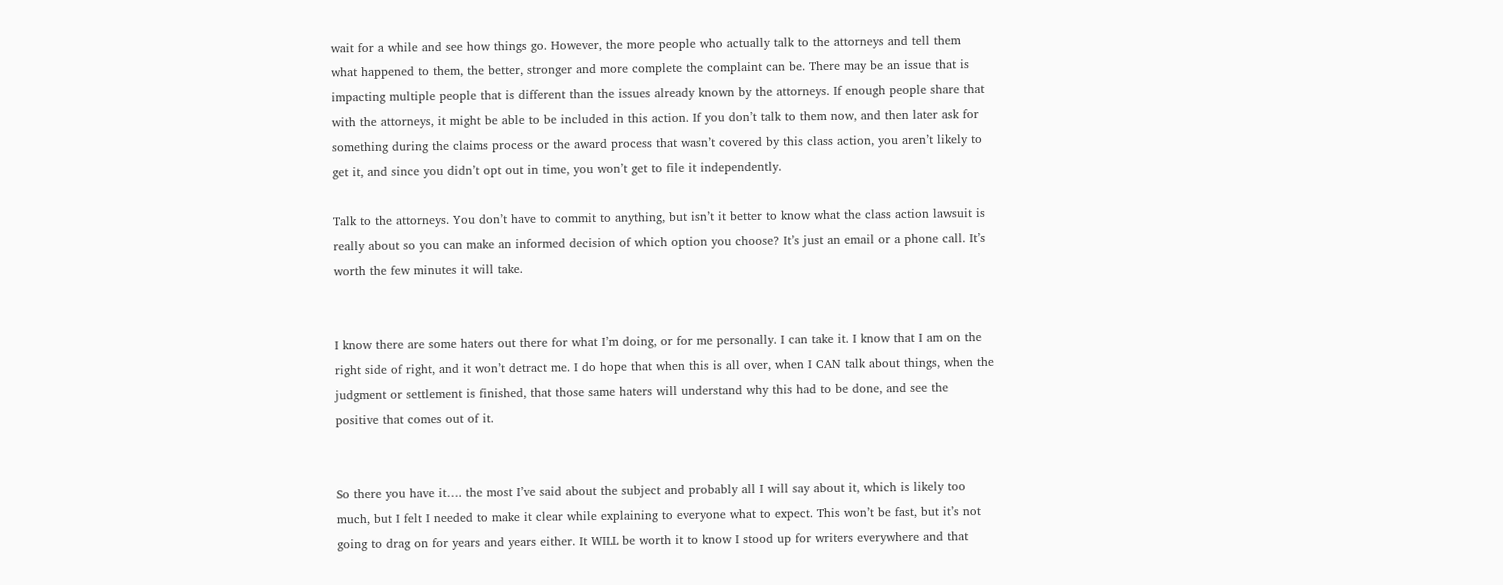wait for a while and see how things go. However, the more people who actually talk to the attorneys and tell them what happened to them, the better, stronger and more complete the complaint can be. There may be an issue that is impacting multiple people that is different than the issues already known by the attorneys. If enough people share that with the attorneys, it might be able to be included in this action. If you don’t talk to them now, and then later ask for something during the claims process or the award process that wasn’t covered by this class action, you aren’t likely to get it, and since you didn’t opt out in time, you won’t get to file it independently.

Talk to the attorneys. You don’t have to commit to anything, but isn’t it better to know what the class action lawsuit is really about so you can make an informed decision of which option you choose? It’s just an email or a phone call. It’s worth the few minutes it will take.


I know there are some haters out there for what I’m doing, or for me personally. I can take it. I know that I am on the right side of right, and it won’t detract me. I do hope that when this is all over, when I CAN talk about things, when the judgment or settlement is finished, that those same haters will understand why this had to be done, and see the positive that comes out of it.


So there you have it…. the most I’ve said about the subject and probably all I will say about it, which is likely too much, but I felt I needed to make it clear while explaining to everyone what to expect. This won’t be fast, but it’s not going to drag on for years and years either. It WILL be worth it to know I stood up for writers everywhere and that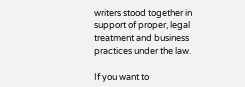writers stood together in support of proper, legal treatment and business practices under the law.

If you want to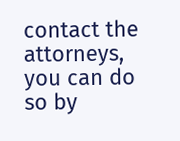contact the attorneys, you can do so by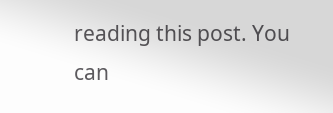reading this post. You can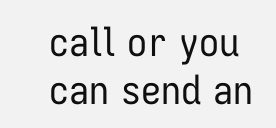call or you can send an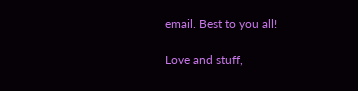email. Best to you all!

Love and stuff,